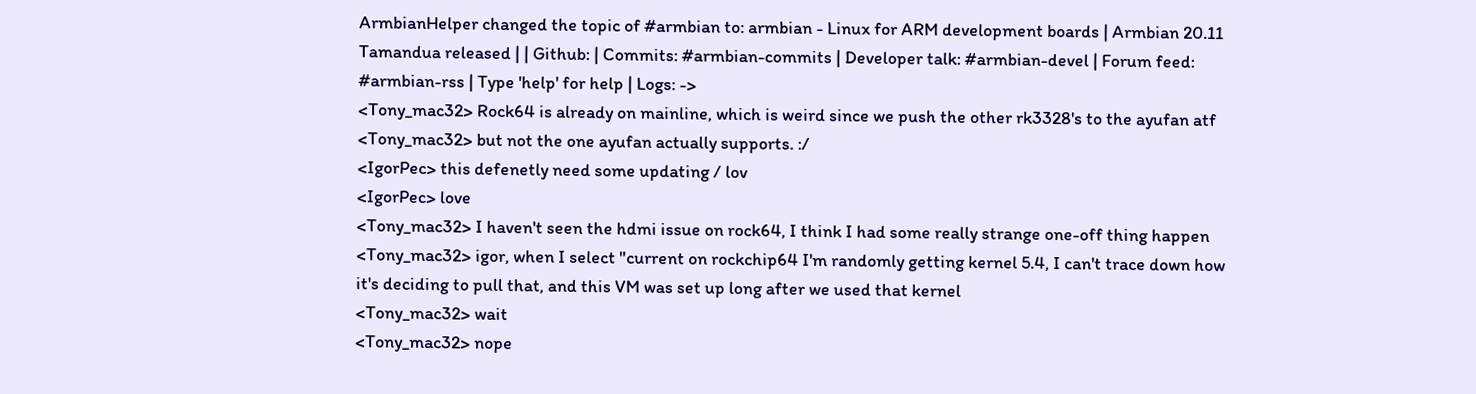ArmbianHelper changed the topic of #armbian to: armbian - Linux for ARM development boards | Armbian 20.11 Tamandua released | | Github: | Commits: #armbian-commits | Developer talk: #armbian-devel | Forum feed: #armbian-rss | Type 'help' for help | Logs: ->
<Tony_mac32> Rock64 is already on mainline, which is weird since we push the other rk3328's to the ayufan atf
<Tony_mac32> but not the one ayufan actually supports. :/
<IgorPec> this defenetly need some updating / lov
<IgorPec> love
<Tony_mac32> I haven't seen the hdmi issue on rock64, I think I had some really strange one-off thing happen
<Tony_mac32> igor, when I select "current on rockchip64 I'm randomly getting kernel 5.4, I can't trace down how it's deciding to pull that, and this VM was set up long after we used that kernel
<Tony_mac32> wait
<Tony_mac32> nope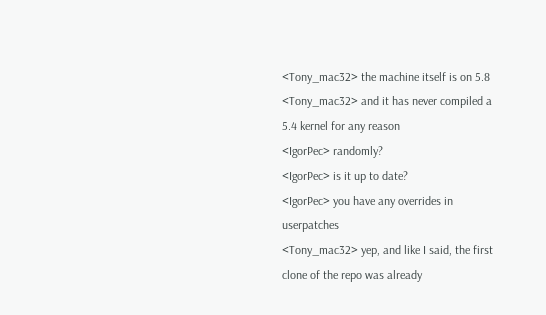<Tony_mac32> the machine itself is on 5.8
<Tony_mac32> and it has never compiled a 5.4 kernel for any reason
<IgorPec> randomly?
<IgorPec> is it up to date?
<IgorPec> you have any overrides in userpatches
<Tony_mac32> yep, and like I said, the first clone of the repo was already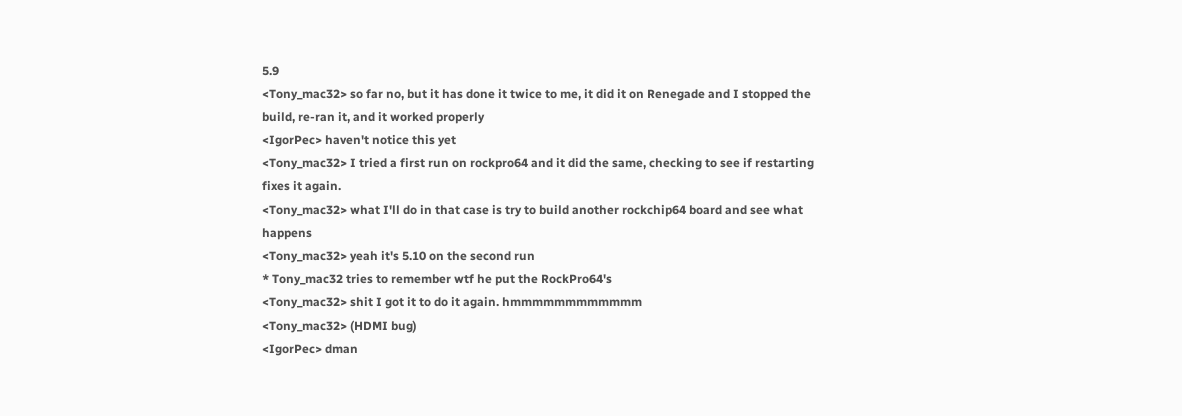5.9
<Tony_mac32> so far no, but it has done it twice to me, it did it on Renegade and I stopped the build, re-ran it, and it worked properly
<IgorPec> haven't notice this yet
<Tony_mac32> I tried a first run on rockpro64 and it did the same, checking to see if restarting fixes it again.
<Tony_mac32> what I'll do in that case is try to build another rockchip64 board and see what happens
<Tony_mac32> yeah it's 5.10 on the second run
* Tony_mac32 tries to remember wtf he put the RockPro64's
<Tony_mac32> shit I got it to do it again. hmmmmmmmmmmmm
<Tony_mac32> (HDMI bug)
<IgorPec> dman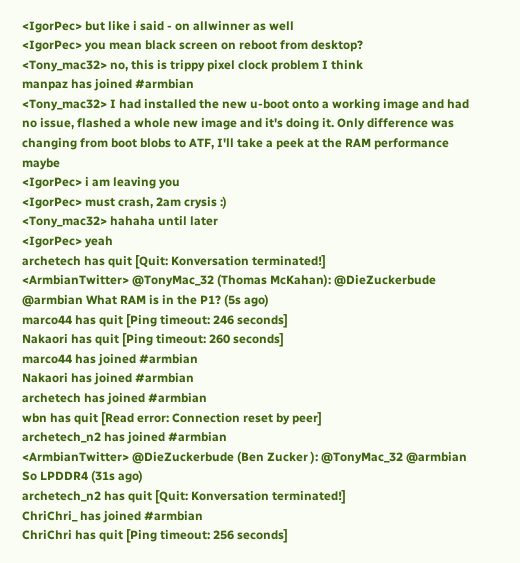<IgorPec> but like i said - on allwinner as well
<IgorPec> you mean black screen on reboot from desktop?
<Tony_mac32> no, this is trippy pixel clock problem I think
manpaz has joined #armbian
<Tony_mac32> I had installed the new u-boot onto a working image and had no issue, flashed a whole new image and it's doing it. Only difference was changing from boot blobs to ATF, I'll take a peek at the RAM performance maybe
<IgorPec> i am leaving you
<IgorPec> must crash, 2am crysis :)
<Tony_mac32> hahaha until later
<IgorPec> yeah
archetech has quit [Quit: Konversation terminated!]
<ArmbianTwitter> @TonyMac_32 (Thomas McKahan): @DieZuckerbude @armbian What RAM is in the P1? (5s ago)
marco44 has quit [Ping timeout: 246 seconds]
Nakaori has quit [Ping timeout: 260 seconds]
marco44 has joined #armbian
Nakaori has joined #armbian
archetech has joined #armbian
wbn has quit [Read error: Connection reset by peer]
archetech_n2 has joined #armbian
<ArmbianTwitter> @DieZuckerbude (Ben Zucker ): @TonyMac_32 @armbian So LPDDR4 (31s ago)
archetech_n2 has quit [Quit: Konversation terminated!]
ChriChri_ has joined #armbian
ChriChri has quit [Ping timeout: 256 seconds]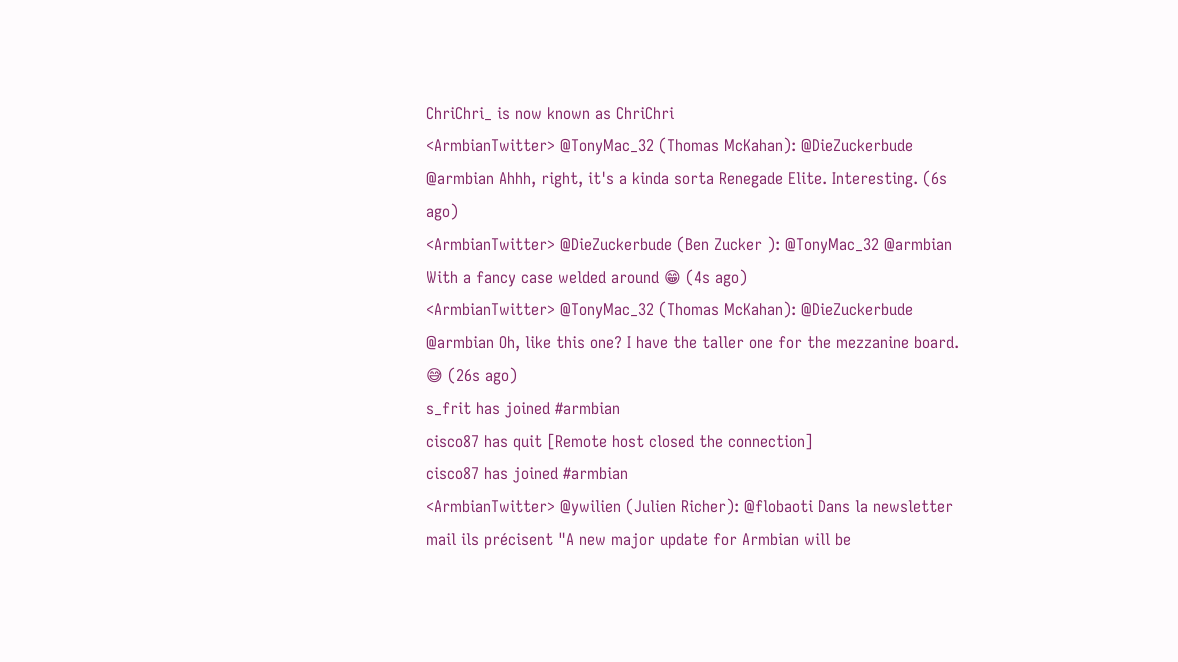ChriChri_ is now known as ChriChri
<ArmbianTwitter> @TonyMac_32 (Thomas McKahan): @DieZuckerbude @armbian Ahhh, right, it's a kinda sorta Renegade Elite. Interesting. (6s ago)
<ArmbianTwitter> @DieZuckerbude (Ben Zucker ): @TonyMac_32 @armbian With a fancy case welded around 😁 (4s ago)
<ArmbianTwitter> @TonyMac_32 (Thomas McKahan): @DieZuckerbude @armbian Oh, like this one? I have the taller one for the mezzanine board. 😅 (26s ago)
s_frit has joined #armbian
cisco87 has quit [Remote host closed the connection]
cisco87 has joined #armbian
<ArmbianTwitter> @ywilien (Julien Richer): @flobaoti Dans la newsletter mail ils précisent "A new major update for Armbian will be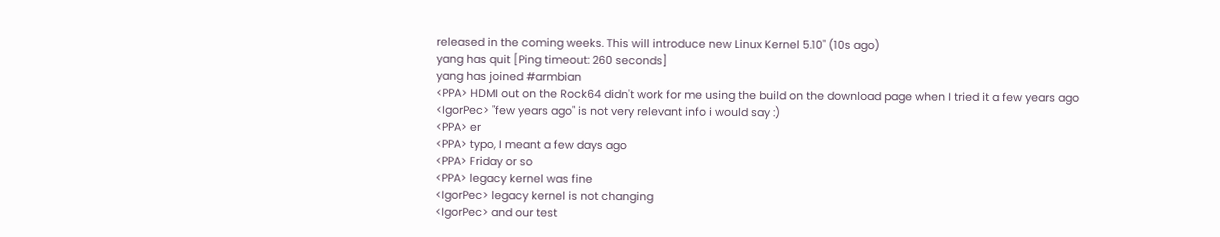released in the coming weeks. This will introduce new Linux Kernel 5.10" (10s ago)
yang has quit [Ping timeout: 260 seconds]
yang has joined #armbian
<PPA> HDMI out on the Rock64 didn't work for me using the build on the download page when I tried it a few years ago
<IgorPec> "few years ago" is not very relevant info i would say :)
<PPA> er
<PPA> typo, I meant a few days ago
<PPA> Friday or so
<PPA> legacy kernel was fine
<IgorPec> legacy kernel is not changing
<IgorPec> and our test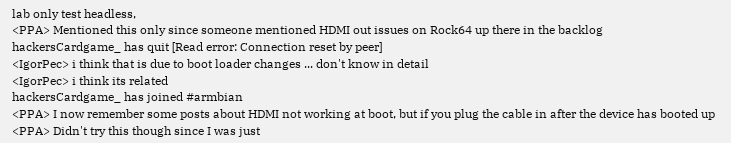lab only test headless,
<PPA> Mentioned this only since someone mentioned HDMI out issues on Rock64 up there in the backlog
hackersCardgame_ has quit [Read error: Connection reset by peer]
<IgorPec> i think that is due to boot loader changes ... don't know in detail
<IgorPec> i think its related
hackersCardgame_ has joined #armbian
<PPA> I now remember some posts about HDMI not working at boot, but if you plug the cable in after the device has booted up
<PPA> Didn't try this though since I was just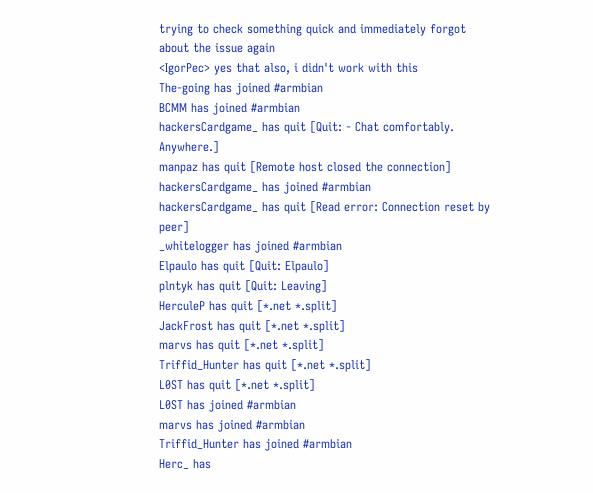trying to check something quick and immediately forgot about the issue again
<IgorPec> yes that also, i didn't work with this
The-going has joined #armbian
BCMM has joined #armbian
hackersCardgame_ has quit [Quit: - Chat comfortably. Anywhere.]
manpaz has quit [Remote host closed the connection]
hackersCardgame_ has joined #armbian
hackersCardgame_ has quit [Read error: Connection reset by peer]
_whitelogger has joined #armbian
Elpaulo has quit [Quit: Elpaulo]
plntyk has quit [Quit: Leaving]
HerculeP has quit [*.net *.split]
JackFrost has quit [*.net *.split]
marvs has quit [*.net *.split]
Triffid_Hunter has quit [*.net *.split]
L0ST has quit [*.net *.split]
L0ST has joined #armbian
marvs has joined #armbian
Triffid_Hunter has joined #armbian
Herc_ has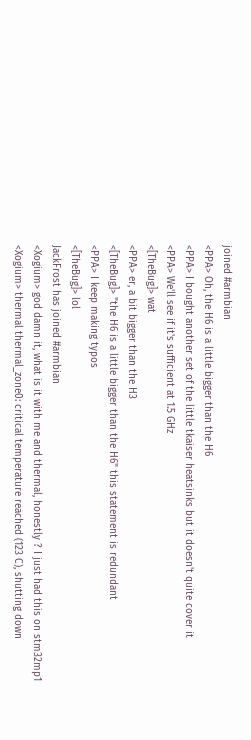joined #armbian
<PPA> Oh, the H6 is a little bigger than the H6
<PPA> I bought another set of the little tkaiser heatsinks but it doesn't quite cover it
<PPA> We'll see if it's sufficient at 1.5 GHz
<[TheBug]> wat
<PPA> er, a bit bigger than the H3
<[TheBug]> "the H6 is a little bigger than the H6" this statement is redundant
<PPA> I keep making typos
<[TheBug]> lol
JackFrost has joined #armbian
<Xogium> god damn it, what is it with me and thermal, honestly ? I just had this on stm32mp1
<Xogium> thermal thermal_zone0: critical temperature reached (123 C), shutting down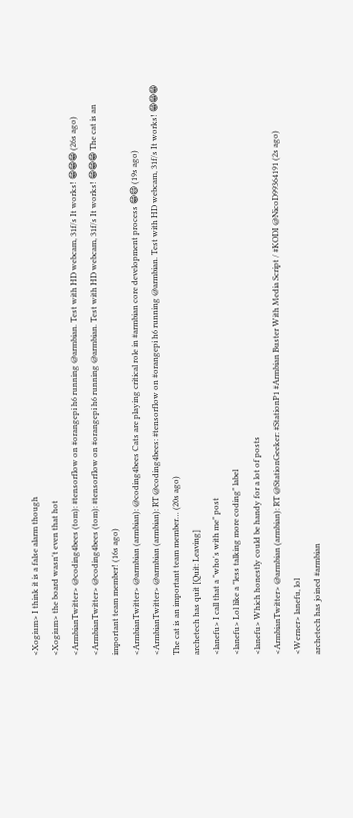<Xogium> I think it is a false alarm though
<Xogium> the board wasn't even that hot
<ArmbianTwitter> @coding4bees (tom): #tensorflow on #orangepi h6 running @armbian. Test with HD webcam, 31f/s It works! 😁😁😁 (26s ago)
<ArmbianTwitter> @coding4bees (tom): #tensorflow on #orangepi h6 running @armbian. Test with HD webcam, 31f/s It works! 😁😁😁 The cat is an important team member! (16s ago)
<ArmbianTwitter> @armbian (armbian): @coding4bees Cats are playing critical role in #armbian core development process 😁😄 (19s ago)
<ArmbianTwitter> @armbian (armbian): RT @coding4bees: #tensorflow on #orangepi h6 running @armbian. Test with HD webcam, 31f/s It works! 😁😁😁 The cat is an important team member… (20s ago)
archetech has quit [Quit: Leaving]
<lanefu> I call that a "who's with me" post
<lanefu> Lol like a "less talking more coding" label
<lanefu> Which honestly could be handy for a lot of posts
<ArmbianTwitter> @armbian (armbian): RT @StationGeeker: #StationP1 #Armbian Buster With Media Script / #KODI @NicoD99364191 (2s ago)
<Werner> lanefu, lol
archetech has joined #armbian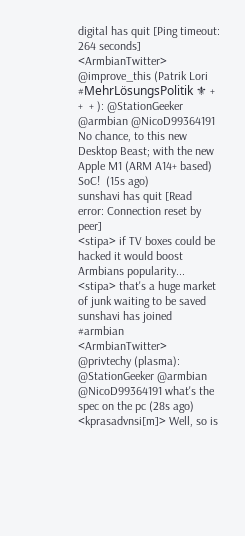digital has quit [Ping timeout: 264 seconds]
<ArmbianTwitter> @improve_this (Patrik Lori #MehrLösungsPolitik ⚜ +  +  + ): @StationGeeker @armbian @NicoD99364191 No chance, to this new Desktop Beast; with the new Apple M1 (ARM A14+ based) SoC!  (15s ago)
sunshavi has quit [Read error: Connection reset by peer]
<stipa> if TV boxes could be hacked it would boost Armbians popularity...
<stipa> that's a huge market of junk waiting to be saved
sunshavi has joined #armbian
<ArmbianTwitter> @privtechy (plasma): @StationGeeker @armbian @NicoD99364191 what's the spec on the pc (28s ago)
<kprasadvnsi[m]> Well, so is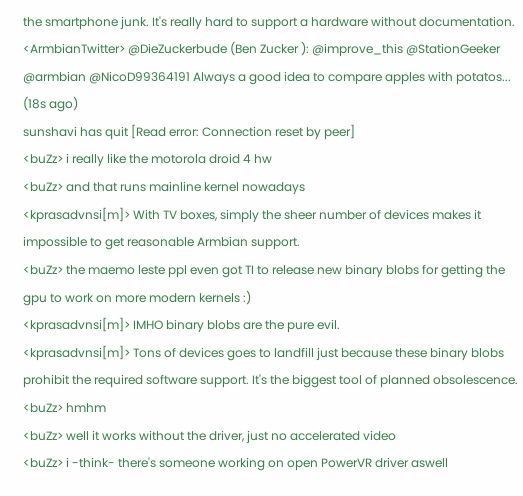the smartphone junk. It's really hard to support a hardware without documentation.
<ArmbianTwitter> @DieZuckerbude (Ben Zucker ): @improve_this @StationGeeker @armbian @NicoD99364191 Always a good idea to compare apples with potatos... (18s ago)
sunshavi has quit [Read error: Connection reset by peer]
<buZz> i really like the motorola droid 4 hw
<buZz> and that runs mainline kernel nowadays
<kprasadvnsi[m]> With TV boxes, simply the sheer number of devices makes it impossible to get reasonable Armbian support.
<buZz> the maemo leste ppl even got TI to release new binary blobs for getting the gpu to work on more modern kernels :)
<kprasadvnsi[m]> IMHO binary blobs are the pure evil.
<kprasadvnsi[m]> Tons of devices goes to landfill just because these binary blobs prohibit the required software support. It's the biggest tool of planned obsolescence.
<buZz> hmhm
<buZz> well it works without the driver, just no accelerated video
<buZz> i -think- there's someone working on open PowerVR driver aswell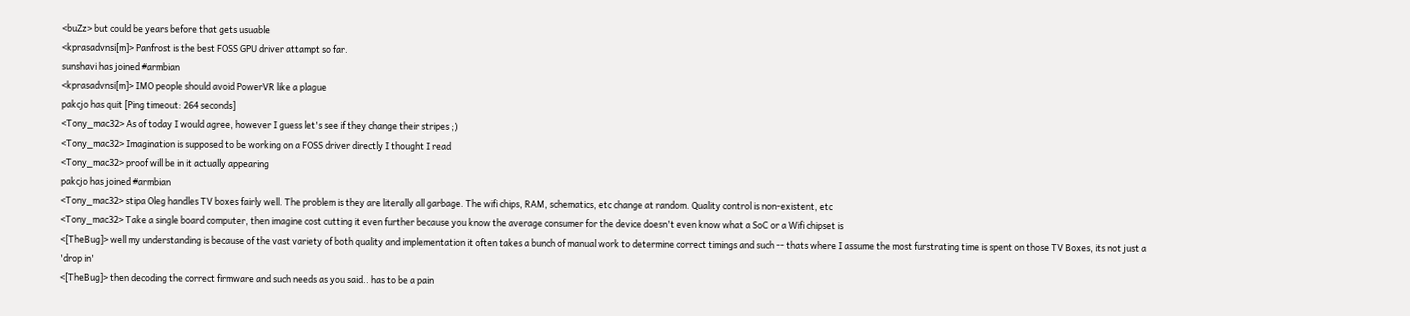<buZz> but could be years before that gets usuable
<kprasadvnsi[m]> Panfrost is the best FOSS GPU driver attampt so far.
sunshavi has joined #armbian
<kprasadvnsi[m]> IMO people should avoid PowerVR like a plague
pakcjo has quit [Ping timeout: 264 seconds]
<Tony_mac32> As of today I would agree, however I guess let's see if they change their stripes ;)
<Tony_mac32> Imagination is supposed to be working on a FOSS driver directly I thought I read
<Tony_mac32> proof will be in it actually appearing
pakcjo has joined #armbian
<Tony_mac32> stipa Oleg handles TV boxes fairly well. The problem is they are literally all garbage. The wifi chips, RAM, schematics, etc change at random. Quality control is non-existent, etc
<Tony_mac32> Take a single board computer, then imagine cost cutting it even further because you know the average consumer for the device doesn't even know what a SoC or a Wifi chipset is
<[TheBug]> well my understanding is because of the vast variety of both quality and implementation it often takes a bunch of manual work to determine correct timings and such -- thats where I assume the most furstrating time is spent on those TV Boxes, its not just a 'drop in'
<[TheBug]> then decoding the correct firmware and such needs as you said.. has to be a pain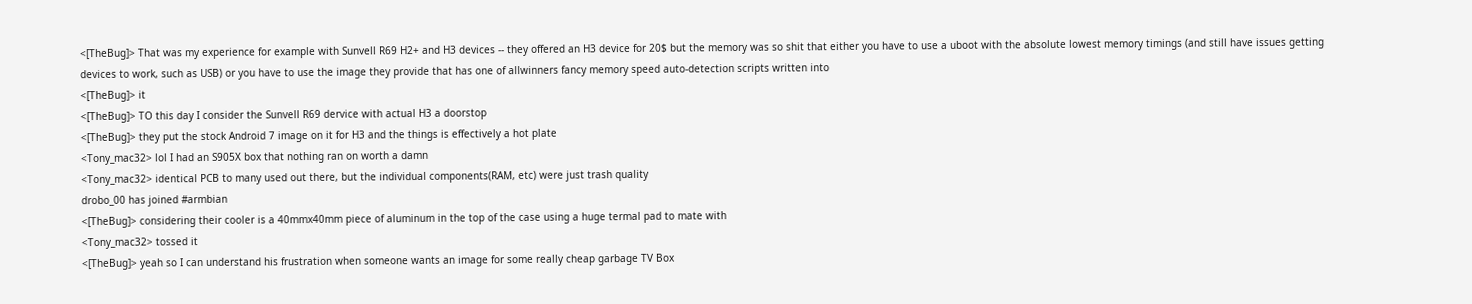<[TheBug]> That was my experience for example with Sunvell R69 H2+ and H3 devices -- they offered an H3 device for 20$ but the memory was so shit that either you have to use a uboot with the absolute lowest memory timings (and still have issues getting devices to work, such as USB) or you have to use the image they provide that has one of allwinners fancy memory speed auto-detection scripts written into
<[TheBug]> it
<[TheBug]> TO this day I consider the Sunvell R69 dervice with actual H3 a doorstop
<[TheBug]> they put the stock Android 7 image on it for H3 and the things is effectively a hot plate
<Tony_mac32> lol I had an S905X box that nothing ran on worth a damn
<Tony_mac32> identical PCB to many used out there, but the individual components(RAM, etc) were just trash quality
drobo_00 has joined #armbian
<[TheBug]> considering their cooler is a 40mmx40mm piece of aluminum in the top of the case using a huge termal pad to mate with
<Tony_mac32> tossed it
<[TheBug]> yeah so I can understand his frustration when someone wants an image for some really cheap garbage TV Box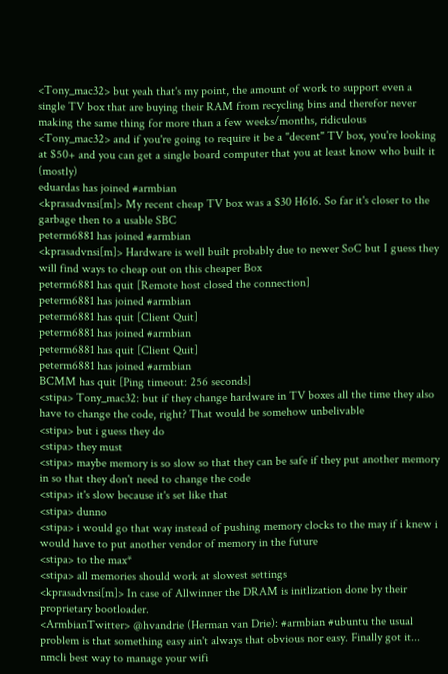<Tony_mac32> but yeah that's my point, the amount of work to support even a single TV box that are buying their RAM from recycling bins and therefor never making the same thing for more than a few weeks/months, ridiculous
<Tony_mac32> and if you're going to require it be a "decent" TV box, you're looking at $50+ and you can get a single board computer that you at least know who built it (mostly)
eduardas has joined #armbian
<kprasadvnsi[m]> My recent cheap TV box was a $30 H616. So far it's closer to the garbage then to a usable SBC
peterm6881 has joined #armbian
<kprasadvnsi[m]> Hardware is well built probably due to newer SoC but I guess they will find ways to cheap out on this cheaper Box
peterm6881 has quit [Remote host closed the connection]
peterm6881 has joined #armbian
peterm6881 has quit [Client Quit]
peterm6881 has joined #armbian
peterm6881 has quit [Client Quit]
peterm6881 has joined #armbian
BCMM has quit [Ping timeout: 256 seconds]
<stipa> Tony_mac32: but if they change hardware in TV boxes all the time they also have to change the code, right? That would be somehow unbelivable
<stipa> but i guess they do
<stipa> they must
<stipa> maybe memory is so slow so that they can be safe if they put another memory in so that they don't need to change the code
<stipa> it's slow because it's set like that
<stipa> dunno
<stipa> i would go that way instead of pushing memory clocks to the may if i knew i would have to put another vendor of memory in the future
<stipa> to the max*
<stipa> all memories should work at slowest settings
<kprasadvnsi[m]> In case of Allwinner the DRAM is initlization done by their proprietary bootloader.
<ArmbianTwitter> @hvandrie (Herman van Drie): #armbian #ubuntu the usual problem is that something easy ain't always that obvious nor easy. Finally got it... nmcli best way to manage your wifi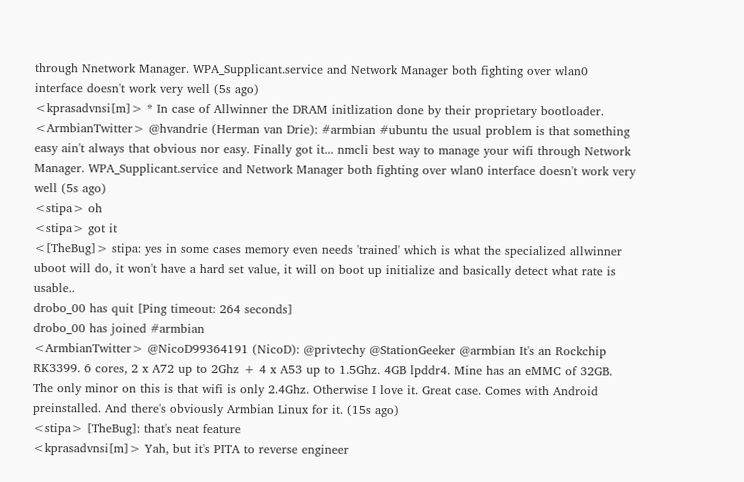through Nnetwork Manager. WPA_Supplicant.service and Network Manager both fighting over wlan0 interface doesn't work very well (5s ago)
<kprasadvnsi[m]> * In case of Allwinner the DRAM initlization done by their proprietary bootloader.
<ArmbianTwitter> @hvandrie (Herman van Drie): #armbian #ubuntu the usual problem is that something easy ain't always that obvious nor easy. Finally got it... nmcli best way to manage your wifi through Network Manager. WPA_Supplicant.service and Network Manager both fighting over wlan0 interface doesn't work very well (5s ago)
<stipa> oh
<stipa> got it
<[TheBug]> stipa: yes in some cases memory even needs 'trained' which is what the specialized allwinner uboot will do, it won't have a hard set value, it will on boot up initialize and basically detect what rate is usable..
drobo_00 has quit [Ping timeout: 264 seconds]
drobo_00 has joined #armbian
<ArmbianTwitter> @NicoD99364191 (NicoD): @privtechy @StationGeeker @armbian It's an Rockchip RK3399. 6 cores, 2 x A72 up to 2Ghz + 4 x A53 up to 1.5Ghz. 4GB lpddr4. Mine has an eMMC of 32GB. The only minor on this is that wifi is only 2.4Ghz. Otherwise I love it. Great case. Comes with Android preinstalled. And there's obviously Armbian Linux for it. (15s ago)
<stipa> [TheBug]: that's neat feature
<kprasadvnsi[m]> Yah, but it's PITA to reverse engineer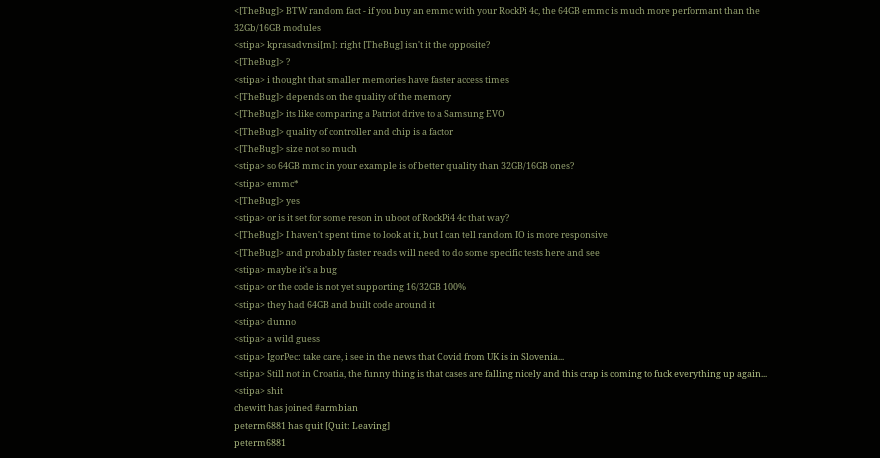<[TheBug]> BTW random fact - if you buy an emmc with your RockPi 4c, the 64GB emmc is much more performant than the 32Gb/16GB modules
<stipa> kprasadvnsi[m]: right [TheBug] isn't it the opposite?
<[TheBug]> ?
<stipa> i thought that smaller memories have faster access times
<[TheBug]> depends on the quality of the memory
<[TheBug]> its like comparing a Patriot drive to a Samsung EVO
<[TheBug]> quality of controller and chip is a factor
<[TheBug]> size not so much
<stipa> so 64GB mmc in your example is of better quality than 32GB/16GB ones?
<stipa> emmc*
<[TheBug]> yes
<stipa> or is it set for some reson in uboot of RockPi4 4c that way?
<[TheBug]> I haven't spent time to look at it, but I can tell random IO is more responsive
<[TheBug]> and probably faster reads will need to do some specific tests here and see
<stipa> maybe it's a bug
<stipa> or the code is not yet supporting 16/32GB 100%
<stipa> they had 64GB and built code around it
<stipa> dunno
<stipa> a wild guess
<stipa> IgorPec: take care, i see in the news that Covid from UK is in Slovenia...
<stipa> Still not in Croatia, the funny thing is that cases are falling nicely and this crap is coming to fuck everything up again...
<stipa> shit
chewitt has joined #armbian
peterm6881 has quit [Quit: Leaving]
peterm6881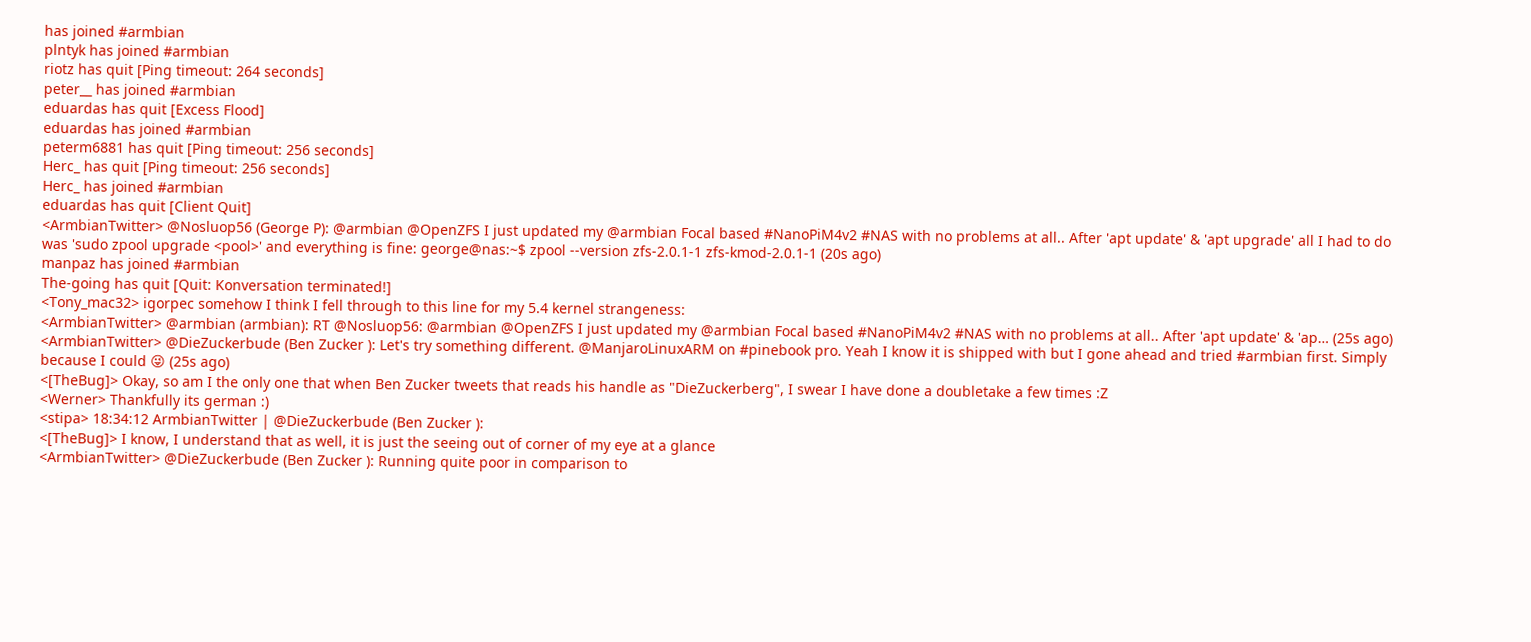has joined #armbian
plntyk has joined #armbian
riotz has quit [Ping timeout: 264 seconds]
peter__ has joined #armbian
eduardas has quit [Excess Flood]
eduardas has joined #armbian
peterm6881 has quit [Ping timeout: 256 seconds]
Herc_ has quit [Ping timeout: 256 seconds]
Herc_ has joined #armbian
eduardas has quit [Client Quit]
<ArmbianTwitter> @Nosluop56 (George P): @armbian @OpenZFS I just updated my @armbian Focal based #NanoPiM4v2 #NAS with no problems at all.. After 'apt update' & 'apt upgrade' all I had to do was 'sudo zpool upgrade <pool>' and everything is fine: george@nas:~$ zpool --version zfs-2.0.1-1 zfs-kmod-2.0.1-1 (20s ago)
manpaz has joined #armbian
The-going has quit [Quit: Konversation terminated!]
<Tony_mac32> igorpec somehow I think I fell through to this line for my 5.4 kernel strangeness:
<ArmbianTwitter> @armbian (armbian): RT @Nosluop56: @armbian @OpenZFS I just updated my @armbian Focal based #NanoPiM4v2 #NAS with no problems at all.. After 'apt update' & 'ap… (25s ago)
<ArmbianTwitter> @DieZuckerbude (Ben Zucker ): Let's try something different. @ManjaroLinuxARM on #pinebook pro. Yeah I know it is shipped with but I gone ahead and tried #armbian first. Simply because I could 😜 (25s ago)
<[TheBug]> Okay, so am I the only one that when Ben Zucker tweets that reads his handle as "DieZuckerberg", I swear I have done a doubletake a few times :Z
<Werner> Thankfully its german :)
<stipa> 18:34:12 ArmbianTwitter | @DieZuckerbude (Ben Zucker ):
<[TheBug]> I know, I understand that as well, it is just the seeing out of corner of my eye at a glance
<ArmbianTwitter> @DieZuckerbude (Ben Zucker ): Running quite poor in comparison to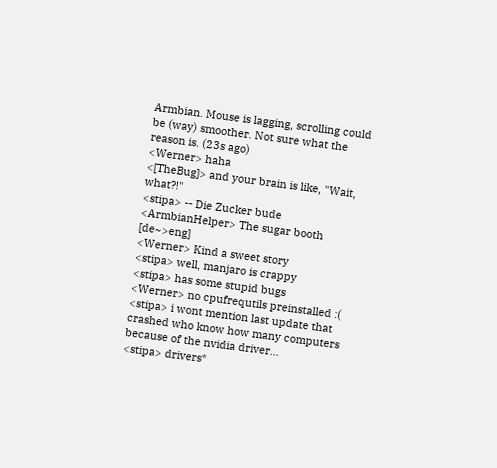Armbian. Mouse is lagging, scrolling could be (way) smoother. Not sure what the reason is. (23s ago)
<Werner> haha
<[TheBug]> and your brain is like, "Wait, what?!"
<stipa> -- Die Zucker bude
<ArmbianHelper> The sugar booth [de~>eng]
<Werner> Kind a sweet story
<stipa> well, manjaro is crappy
<stipa> has some stupid bugs
<Werner> no cpufrequtils preinstalled :(
<stipa> i wont mention last update that crashed who know how many computers because of the nvidia driver...
<stipa> drivers*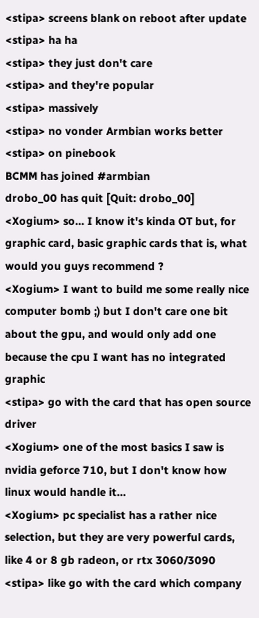<stipa> screens blank on reboot after update
<stipa> ha ha
<stipa> they just don't care
<stipa> and they're popular
<stipa> massively
<stipa> no vonder Armbian works better
<stipa> on pinebook
BCMM has joined #armbian
drobo_00 has quit [Quit: drobo_00]
<Xogium> so… I know it's kinda OT but, for graphic card, basic graphic cards that is, what would you guys recommend ?
<Xogium> I want to build me some really nice computer bomb ;) but I don't care one bit about the gpu, and would only add one because the cpu I want has no integrated graphic
<stipa> go with the card that has open source driver
<Xogium> one of the most basics I saw is nvidia geforce 710, but I don't know how linux would handle it…
<Xogium> pc specialist has a rather nice selection, but they are very powerful cards, like 4 or 8 gb radeon, or rtx 3060/3090
<stipa> like go with the card which company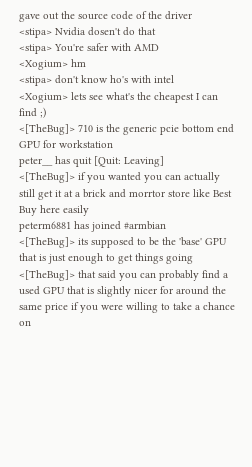gave out the source code of the driver
<stipa> Nvidia dosen't do that
<stipa> You're safer with AMD
<Xogium> hm
<stipa> don't know ho's with intel
<Xogium> lets see what's the cheapest I can find ;)
<[TheBug]> 710 is the generic pcie bottom end GPU for workstation
peter__ has quit [Quit: Leaving]
<[TheBug]> if you wanted you can actually still get it at a brick and morrtor store like Best Buy here easily
peterm6881 has joined #armbian
<[TheBug]> its supposed to be the 'base' GPU that is just enough to get things going
<[TheBug]> that said you can probably find a used GPU that is slightly nicer for around the same price if you were willing to take a chance on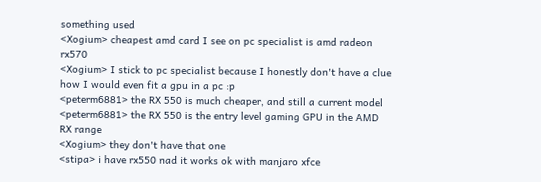something used
<Xogium> cheapest amd card I see on pc specialist is amd radeon rx570
<Xogium> I stick to pc specialist because I honestly don't have a clue how I would even fit a gpu in a pc :p
<peterm6881> the RX 550 is much cheaper, and still a current model
<peterm6881> the RX 550 is the entry level gaming GPU in the AMD RX range
<Xogium> they don't have that one
<stipa> i have rx550 nad it works ok with manjaro xfce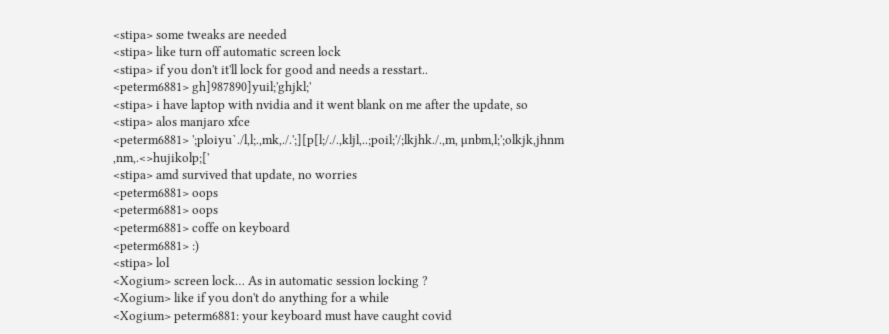<stipa> some tweaks are needed
<stipa> like turn off automatic screen lock
<stipa> if you don't it'll lock for good and needs a resstart..
<peterm6881> gh]987890]yuil;'ghjkl;'
<stipa> i have laptop with nvidia and it went blank on me after the update, so
<stipa> alos manjaro xfce
<peterm6881> ';ploiyu`./l,l;.,mk,./.';][p[l;/./.,kljl,..;poil;'/;lkjhk./.,m, µnbm,l;';olkjk,jhnm ,nm,.<>hujikolp;['
<stipa> amd survived that update, no worries
<peterm6881> oops
<peterm6881> oops
<peterm6881> coffe on keyboard
<peterm6881> :)
<stipa> lol
<Xogium> screen lock… As in automatic session locking ?
<Xogium> like if you don't do anything for a while
<Xogium> peterm6881: your keyboard must have caught covid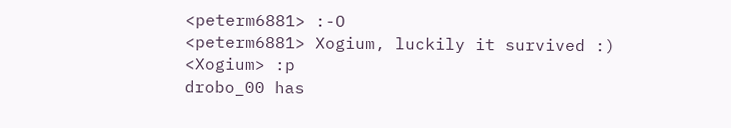<peterm6881> :-O
<peterm6881> Xogium, luckily it survived :)
<Xogium> :p
drobo_00 has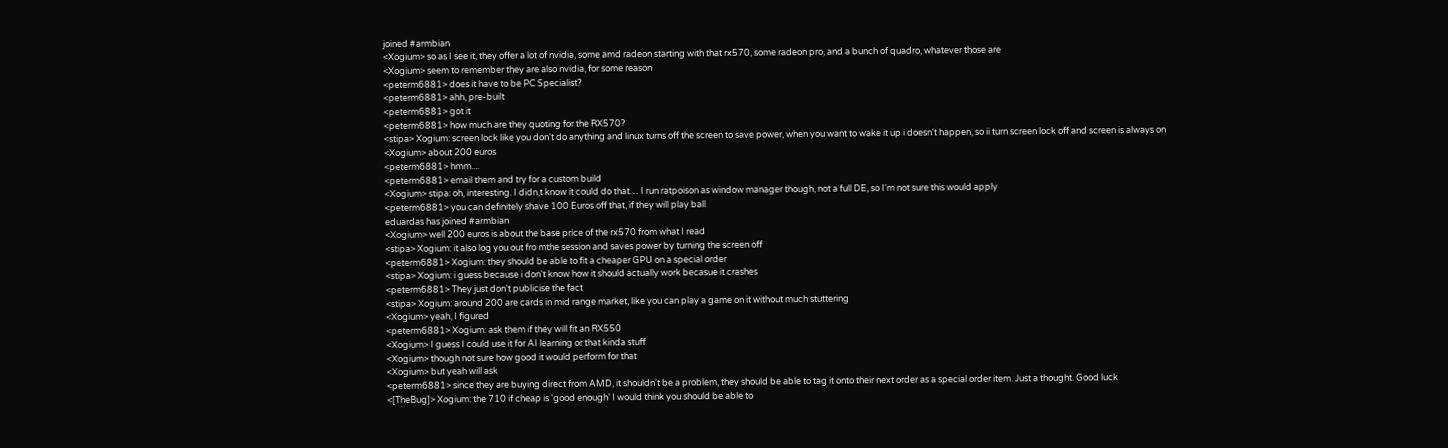joined #armbian
<Xogium> so as I see it, they offer a lot of nvidia, some amd radeon starting with that rx570, some radeon pro, and a bunch of quadro, whatever those are
<Xogium> seem to remember they are also nvidia, for some reason
<peterm6881> does it have to be PC Specialist?
<peterm6881> ahh, pre-built
<peterm6881> got it
<peterm6881> how much are they quoting for the RX570?
<stipa> Xogium: screen lock like you don't do anything and linux turns off the screen to save power, when you want to wake it up i doesn't happen, so ii turn screen lock off and screen is always on
<Xogium> about 200 euros
<peterm6881> hmm....
<peterm6881> email them and try for a custom build
<Xogium> stipa: oh, interesting. I didn,t know it could do that… I run ratpoison as window manager though, not a full DE, so I'm not sure this would apply
<peterm6881> you can definitely shave 100 Euros off that, if they will play ball
eduardas has joined #armbian
<Xogium> well 200 euros is about the base price of the rx570 from what I read
<stipa> Xogium: it also log you out fro mthe session and saves power by turning the screen off
<peterm6881> Xogium: they should be able to fit a cheaper GPU on a special order
<stipa> Xogium: i guess because i don't know how it should actually work becasue it crashes
<peterm6881> They just don't publicise the fact
<stipa> Xogium: around 200 are cards in mid range market, like you can play a game on it without much stuttering
<Xogium> yeah, I figured
<peterm6881> Xogium: ask them if they will fit an RX550
<Xogium> I guess I could use it for AI learning or that kinda stuff
<Xogium> though not sure how good it would perform for that
<Xogium> but yeah will ask
<peterm6881> since they are buying direct from AMD, it shouldn't be a problem, they should be able to tag it onto their next order as a special order item. Just a thought. Good luck
<[TheBug]> Xogium: the 710 if cheap is 'good enough' I would think you should be able to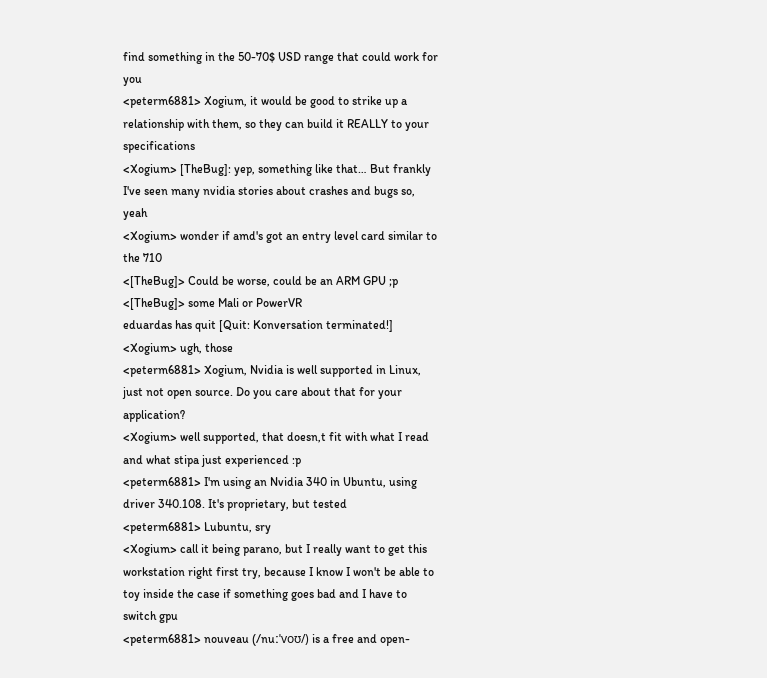find something in the 50-70$ USD range that could work for you
<peterm6881> Xogium, it would be good to strike up a relationship with them, so they can build it REALLY to your specifications
<Xogium> [TheBug]: yep, something like that… But frankly I've seen many nvidia stories about crashes and bugs so, yeah
<Xogium> wonder if amd's got an entry level card similar to the 710
<[TheBug]> Could be worse, could be an ARM GPU ;p
<[TheBug]> some Mali or PowerVR
eduardas has quit [Quit: Konversation terminated!]
<Xogium> ugh, those
<peterm6881> Xogium, Nvidia is well supported in Linux, just not open source. Do you care about that for your application?
<Xogium> well supported, that doesn,t fit with what I read and what stipa just experienced :p
<peterm6881> I'm using an Nvidia 340 in Ubuntu, using driver 340.108. It's proprietary, but tested
<peterm6881> Lubuntu, sry
<Xogium> call it being parano, but I really want to get this workstation right first try, because I know I won't be able to toy inside the case if something goes bad and I have to switch gpu
<peterm6881> nouveau (/nuːˈvoʊ/) is a free and open-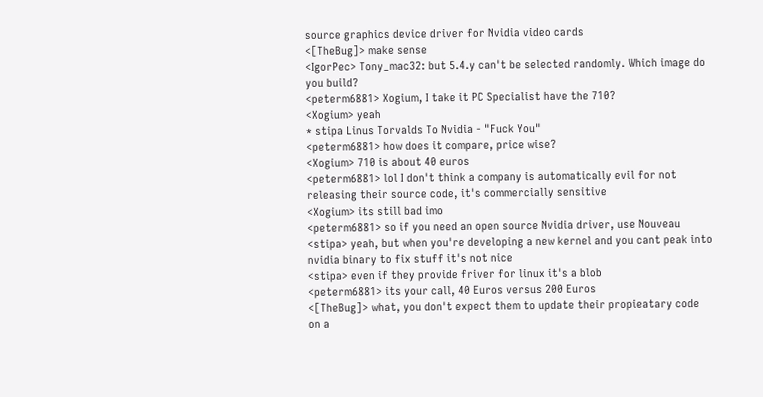source graphics device driver for Nvidia video cards
<[TheBug]> make sense
<IgorPec> Tony_mac32: but 5.4.y can't be selected randomly. Which image do you build?
<peterm6881> Xogium, I take it PC Specialist have the 710?
<Xogium> yeah
* stipa Linus Torvalds To Nvidia - "Fuck You"
<peterm6881> how does it compare, price wise?
<Xogium> 710 is about 40 euros
<peterm6881> lol I don't think a company is automatically evil for not releasing their source code, it's commercially sensitive
<Xogium> its still bad imo
<peterm6881> so if you need an open source Nvidia driver, use Nouveau
<stipa> yeah, but when you're developing a new kernel and you cant peak into nvidia binary to fix stuff it's not nice
<stipa> even if they provide friver for linux it's a blob
<peterm6881> its your call, 40 Euros versus 200 Euros
<[TheBug]> what, you don't expect them to update their propieatary code on a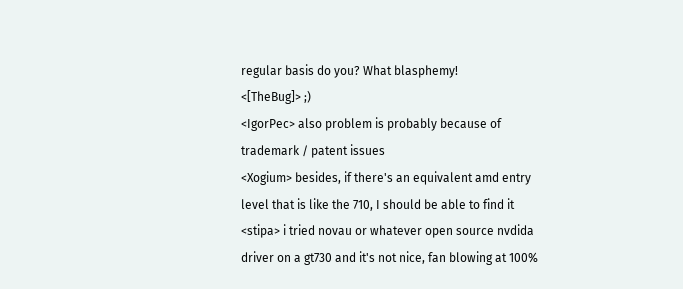regular basis do you? What blasphemy!
<[TheBug]> ;)
<IgorPec> also problem is probably because of trademark / patent issues
<Xogium> besides, if there's an equivalent amd entry level that is like the 710, I should be able to find it
<stipa> i tried novau or whatever open source nvdida driver on a gt730 and it's not nice, fan blowing at 100%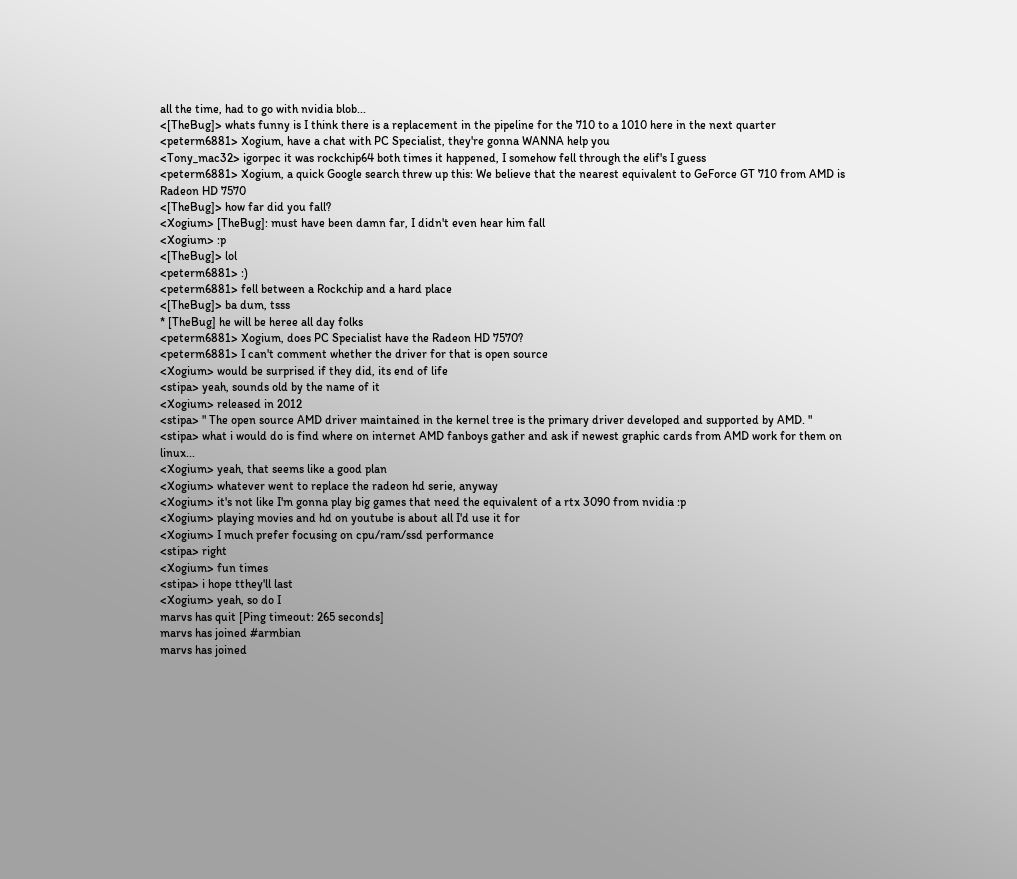all the time, had to go with nvidia blob...
<[TheBug]> whats funny is I think there is a replacement in the pipeline for the 710 to a 1010 here in the next quarter
<peterm6881> Xogium, have a chat with PC Specialist, they're gonna WANNA help you
<Tony_mac32> igorpec it was rockchip64 both times it happened, I somehow fell through the elif's I guess
<peterm6881> Xogium, a quick Google search threw up this: We believe that the nearest equivalent to GeForce GT 710 from AMD is Radeon HD 7570
<[TheBug]> how far did you fall?
<Xogium> [TheBug]: must have been damn far, I didn't even hear him fall
<Xogium> :p
<[TheBug]> lol
<peterm6881> :)
<peterm6881> fell between a Rockchip and a hard place
<[TheBug]> ba dum, tsss
* [TheBug] he will be heree all day folks
<peterm6881> Xogium, does PC Specialist have the Radeon HD 7570?
<peterm6881> I can't comment whether the driver for that is open source
<Xogium> would be surprised if they did, its end of life
<stipa> yeah, sounds old by the name of it
<Xogium> released in 2012
<stipa> " The open source AMD driver maintained in the kernel tree is the primary driver developed and supported by AMD. "
<stipa> what i would do is find where on internet AMD fanboys gather and ask if newest graphic cards from AMD work for them on linux...
<Xogium> yeah, that seems like a good plan
<Xogium> whatever went to replace the radeon hd serie, anyway
<Xogium> it's not like I'm gonna play big games that need the equivalent of a rtx 3090 from nvidia :p
<Xogium> playing movies and hd on youtube is about all I'd use it for
<Xogium> I much prefer focusing on cpu/ram/ssd performance
<stipa> right
<Xogium> fun times
<stipa> i hope tthey'll last
<Xogium> yeah, so do I
marvs has quit [Ping timeout: 265 seconds]
marvs has joined #armbian
marvs has joined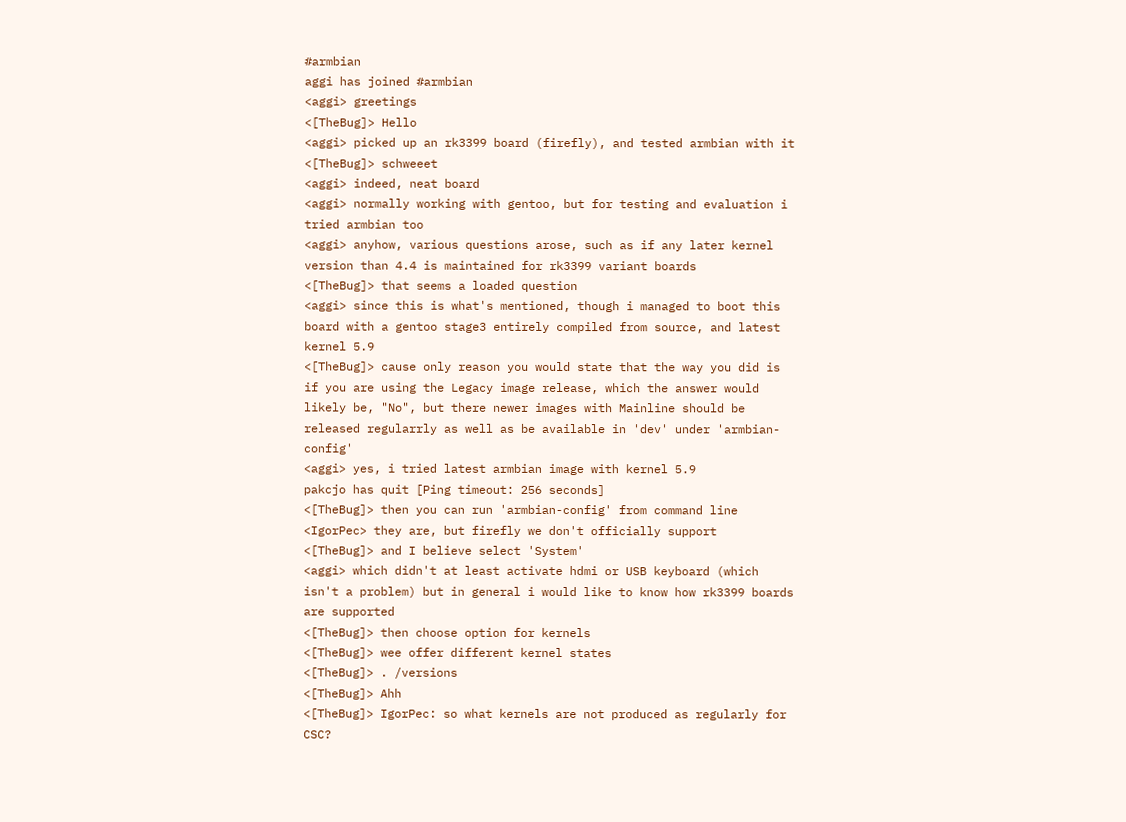#armbian
aggi has joined #armbian
<aggi> greetings
<[TheBug]> Hello
<aggi> picked up an rk3399 board (firefly), and tested armbian with it
<[TheBug]> schweeet
<aggi> indeed, neat board
<aggi> normally working with gentoo, but for testing and evaluation i tried armbian too
<aggi> anyhow, various questions arose, such as if any later kernel version than 4.4 is maintained for rk3399 variant boards
<[TheBug]> that seems a loaded question
<aggi> since this is what's mentioned, though i managed to boot this board with a gentoo stage3 entirely compiled from source, and latest kernel 5.9
<[TheBug]> cause only reason you would state that the way you did is if you are using the Legacy image release, which the answer would likely be, "No", but there newer images with Mainline should be released regularrly as well as be available in 'dev' under 'armbian-config'
<aggi> yes, i tried latest armbian image with kernel 5.9
pakcjo has quit [Ping timeout: 256 seconds]
<[TheBug]> then you can run 'armbian-config' from command line
<IgorPec> they are, but firefly we don't officially support
<[TheBug]> and I believe select 'System'
<aggi> which didn't at least activate hdmi or USB keyboard (which isn't a problem) but in general i would like to know how rk3399 boards are supported
<[TheBug]> then choose option for kernels
<[TheBug]> wee offer different kernel states
<[TheBug]> . /versions
<[TheBug]> Ahh
<[TheBug]> IgorPec: so what kernels are not produced as regularly for CSC?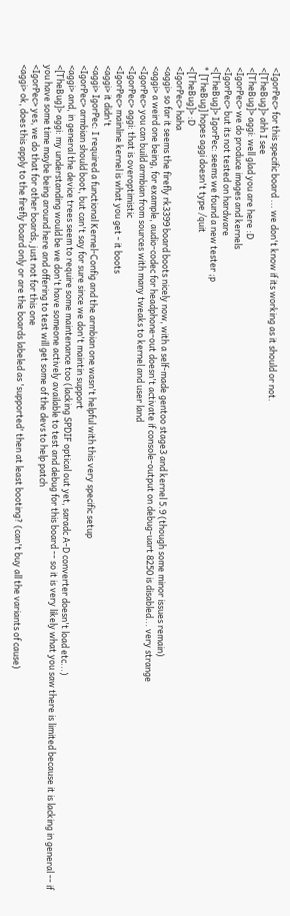<IgorPec> for this specific board ... we don't know if its working as it should or not.
<[TheBug]> ahh I see
<[TheBug]> aggi: well glad you are here :D
<IgorPec> we do produce images and kernels
<IgorPec> but its not tested on hardware
<[TheBug]> IgorPec: seems we found a new tester ;p
* [TheBug] hopes aggi doesn't type /quit
<[TheBug]> :D
<IgorPec> haha
<aggi> so far it seems the firefly rk3399 board boots nicely now, with a self-made gentoo stage3 and kernel 5.9 (though some minor issues remain)
<aggi> a weird one being, for example, audio-codec for headphone-out doesn't activate if console-output on debug-uart 8250 is disabled... very strange
<IgorPec> you can build armbian from sources with many tweaks to kernel and user land
<IgorPec> aggi: that is overoptimistic
<IgorPec> mainline kernel is what you get - it boots
<aggi> it didn't
<aggi> IgorPec: I required a functional Kernel-Config and the armbian one wasn't helpful with this very specific setup
<IgorPec> armbian should boot, but can't say for sure since we don't maintin support
<aggi> and, in general the device trees seem to require some maintenance too (lacking SPDIF optical out yet, saradc A-D converter doesn't load etc...)
<[TheBug]> aggi: my understanding would be we don't have someone actively available to test and debug for this board -- so it is very likely what you saw there is limited because it is lacking in general -- if you have some time maybe being around here and offering to test will get some of the devs to help patch
<IgorPec> yes, we do that for other boards, just not for this one
<aggi> ok, does this apply to the firefly board only or are the boards labeled as 'supported' then at least booting? (can't buy all the variants of cause)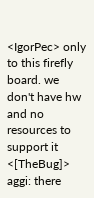<IgorPec> only to this firefly board. we don't have hw and no resources to support it
<[TheBug]> aggi: there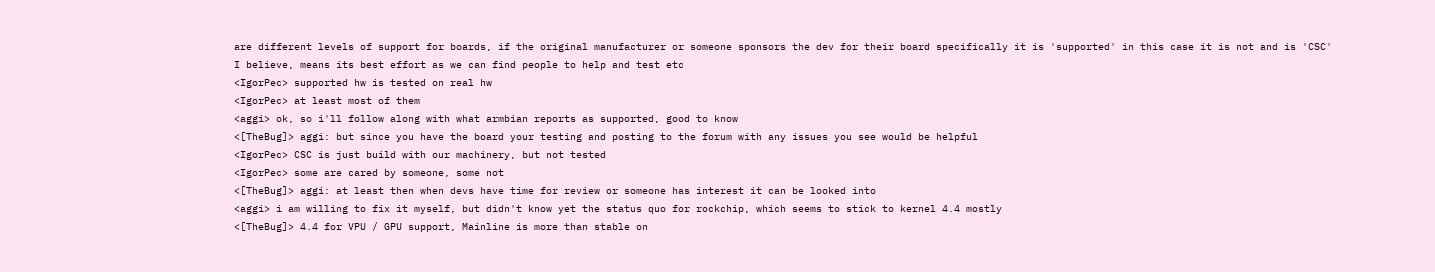are different levels of support for boards, if the original manufacturer or someone sponsors the dev for their board specifically it is 'supported' in this case it is not and is 'CSC' I believe, means its best effort as we can find people to help and test etc
<IgorPec> supported hw is tested on real hw
<IgorPec> at least most of them
<aggi> ok, so i'll follow along with what armbian reports as supported, good to know
<[TheBug]> aggi: but since you have the board your testing and posting to the forum with any issues you see would be helpful
<IgorPec> CSC is just build with our machinery, but not tested
<IgorPec> some are cared by someone, some not
<[TheBug]> aggi: at least then when devs have time for review or someone has interest it can be looked into
<aggi> i am willing to fix it myself, but didn't know yet the status quo for rockchip, which seems to stick to kernel 4.4 mostly
<[TheBug]> 4.4 for VPU / GPU support, Mainline is more than stable on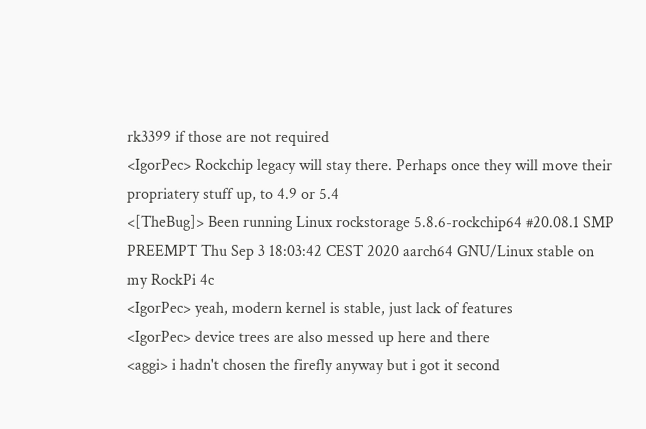rk3399 if those are not required
<IgorPec> Rockchip legacy will stay there. Perhaps once they will move their propriatery stuff up, to 4.9 or 5.4
<[TheBug]> Been running Linux rockstorage 5.8.6-rockchip64 #20.08.1 SMP PREEMPT Thu Sep 3 18:03:42 CEST 2020 aarch64 GNU/Linux stable on my RockPi 4c
<IgorPec> yeah, modern kernel is stable, just lack of features
<IgorPec> device trees are also messed up here and there
<aggi> i hadn't chosen the firefly anyway but i got it second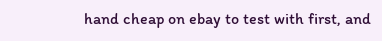hand cheap on ebay to test with first, and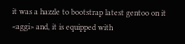it was a hazzle to bootstrap latest gentoo on it
<aggi> and, it is equipped with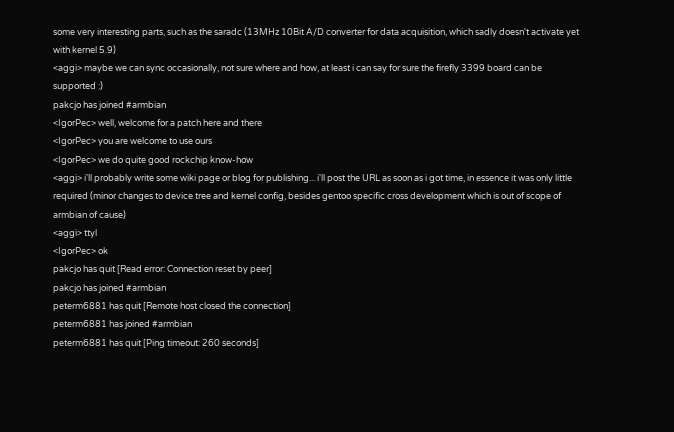some very interesting parts, such as the saradc (13MHz 10Bit A/D converter for data acquisition, which sadly doesn't activate yet with kernel 5.9)
<aggi> maybe we can sync occasionally, not sure where and how, at least i can say for sure the firefly 3399 board can be supported :)
pakcjo has joined #armbian
<IgorPec> well, welcome for a patch here and there
<IgorPec> you are welcome to use ours
<IgorPec> we do quite good rockchip know-how
<aggi> i'll probably write some wiki page or blog for publishing... i'll post the URL as soon as i got time, in essence it was only little required (minor changes to device tree and kernel config, besides gentoo specific cross development which is out of scope of armbian of cause)
<aggi> ttyl
<IgorPec> ok
pakcjo has quit [Read error: Connection reset by peer]
pakcjo has joined #armbian
peterm6881 has quit [Remote host closed the connection]
peterm6881 has joined #armbian
peterm6881 has quit [Ping timeout: 260 seconds]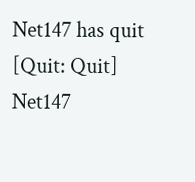Net147 has quit [Quit: Quit]
Net147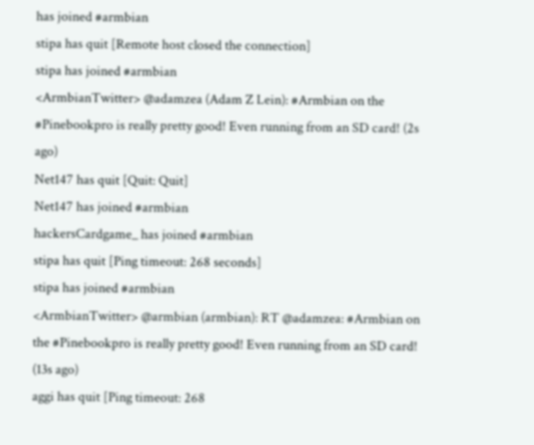has joined #armbian
stipa has quit [Remote host closed the connection]
stipa has joined #armbian
<ArmbianTwitter> @adamzea (Adam Z Lein): #Armbian on the #Pinebookpro is really pretty good! Even running from an SD card! (2s ago)
Net147 has quit [Quit: Quit]
Net147 has joined #armbian
hackersCardgame_ has joined #armbian
stipa has quit [Ping timeout: 268 seconds]
stipa has joined #armbian
<ArmbianTwitter> @armbian (armbian): RT @adamzea: #Armbian on the #Pinebookpro is really pretty good! Even running from an SD card! (13s ago)
aggi has quit [Ping timeout: 268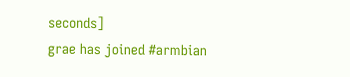seconds]
grae has joined #armbian